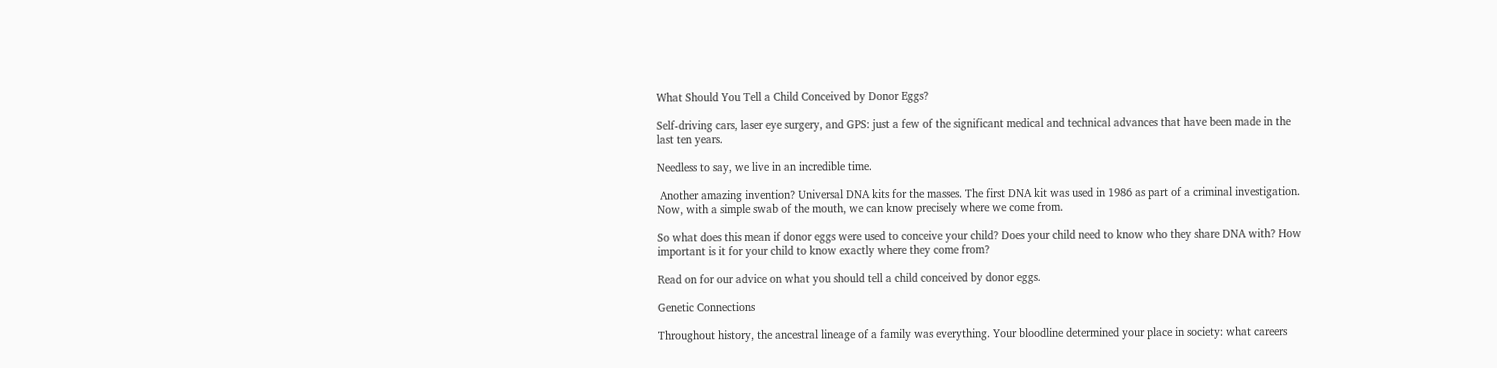What Should You Tell a Child Conceived by Donor Eggs?

Self-driving cars, laser eye surgery, and GPS: just a few of the significant medical and technical advances that have been made in the last ten years.

Needless to say, we live in an incredible time.

 Another amazing invention? Universal DNA kits for the masses. The first DNA kit was used in 1986 as part of a criminal investigation. Now, with a simple swab of the mouth, we can know precisely where we come from.

So what does this mean if donor eggs were used to conceive your child? Does your child need to know who they share DNA with? How important is it for your child to know exactly where they come from?

Read on for our advice on what you should tell a child conceived by donor eggs.

Genetic Connections

Throughout history, the ancestral lineage of a family was everything. Your bloodline determined your place in society: what careers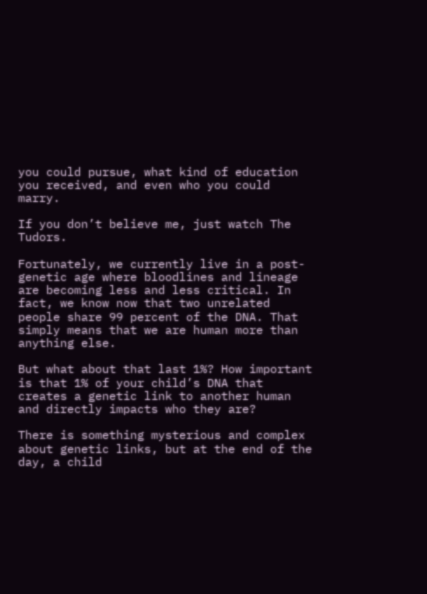you could pursue, what kind of education you received, and even who you could marry.

If you don’t believe me, just watch The Tudors.

Fortunately, we currently live in a post-genetic age where bloodlines and lineage are becoming less and less critical. In fact, we know now that two unrelated people share 99 percent of the DNA. That simply means that we are human more than anything else.

But what about that last 1%? How important is that 1% of your child’s DNA that creates a genetic link to another human and directly impacts who they are?

There is something mysterious and complex about genetic links, but at the end of the day, a child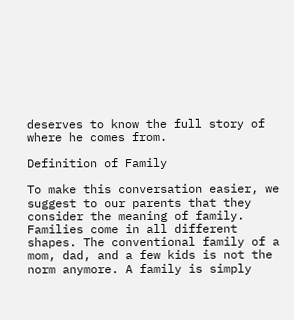deserves to know the full story of where he comes from.

Definition of Family

To make this conversation easier, we suggest to our parents that they consider the meaning of family. Families come in all different shapes. The conventional family of a mom, dad, and a few kids is not the norm anymore. A family is simply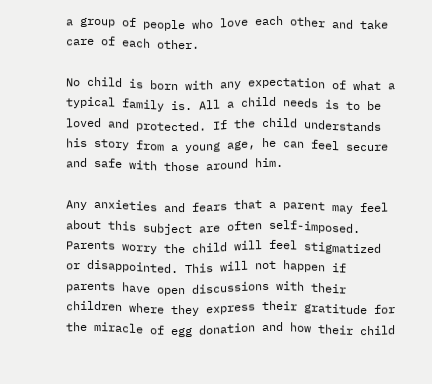a group of people who love each other and take care of each other.

No child is born with any expectation of what a typical family is. All a child needs is to be loved and protected. If the child understands his story from a young age, he can feel secure and safe with those around him.

Any anxieties and fears that a parent may feel about this subject are often self-imposed. Parents worry the child will feel stigmatized or disappointed. This will not happen if parents have open discussions with their children where they express their gratitude for the miracle of egg donation and how their child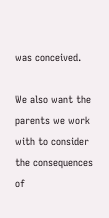was conceived.

We also want the parents we work with to consider the consequences of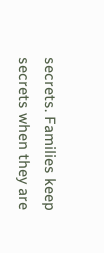secrets. Families keep secrets when they are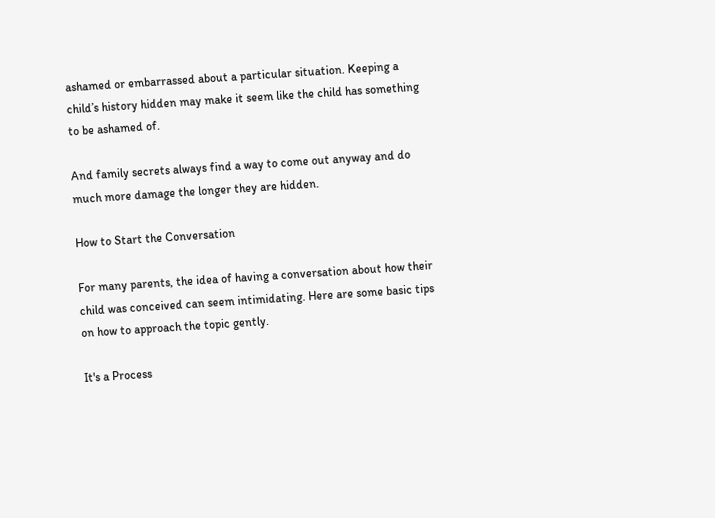ashamed or embarrassed about a particular situation. Keeping a child’s history hidden may make it seem like the child has something to be ashamed of.

And family secrets always find a way to come out anyway and do much more damage the longer they are hidden.

How to Start the Conversation

For many parents, the idea of having a conversation about how their child was conceived can seem intimidating. Here are some basic tips on how to approach the topic gently.

It's a Process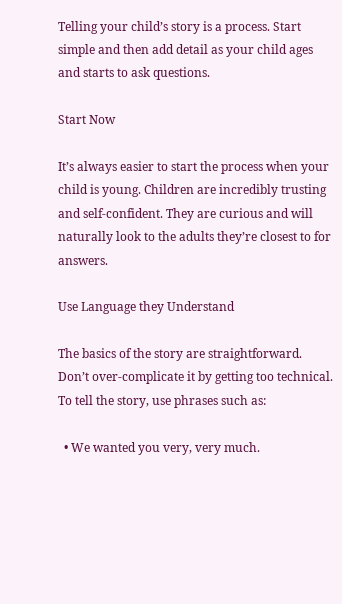Telling your child’s story is a process. Start simple and then add detail as your child ages and starts to ask questions.

Start Now

It’s always easier to start the process when your child is young. Children are incredibly trusting and self-confident. They are curious and will naturally look to the adults they’re closest to for answers.

Use Language they Understand

The basics of the story are straightforward. Don’t over-complicate it by getting too technical. To tell the story, use phrases such as:

  • We wanted you very, very much.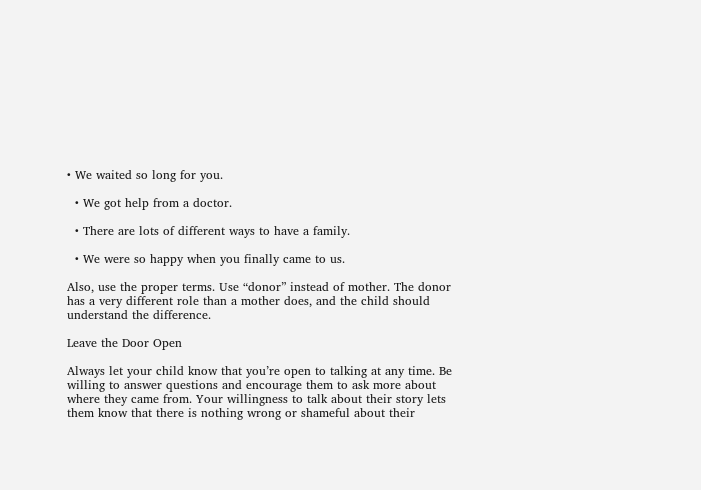• We waited so long for you.

  • We got help from a doctor.

  • There are lots of different ways to have a family.

  • We were so happy when you finally came to us.

Also, use the proper terms. Use “donor” instead of mother. The donor has a very different role than a mother does, and the child should understand the difference.

Leave the Door Open

Always let your child know that you’re open to talking at any time. Be willing to answer questions and encourage them to ask more about where they came from. Your willingness to talk about their story lets them know that there is nothing wrong or shameful about their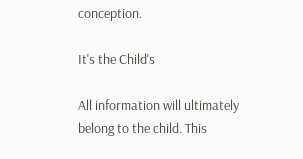conception.

It's the Child's

All information will ultimately belong to the child. This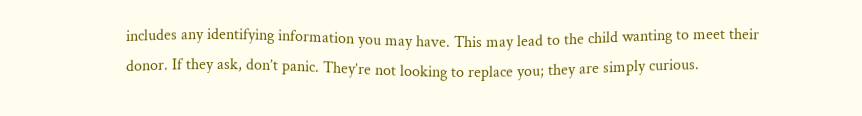includes any identifying information you may have. This may lead to the child wanting to meet their donor. If they ask, don’t panic. They’re not looking to replace you; they are simply curious.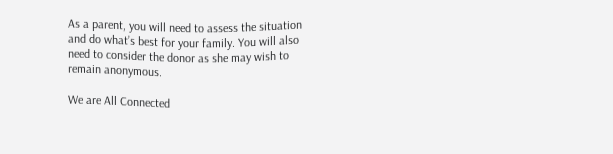As a parent, you will need to assess the situation and do what’s best for your family. You will also need to consider the donor as she may wish to remain anonymous.

We are All Connected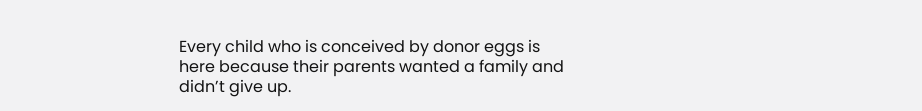Every child who is conceived by donor eggs is here because their parents wanted a family and didn’t give up.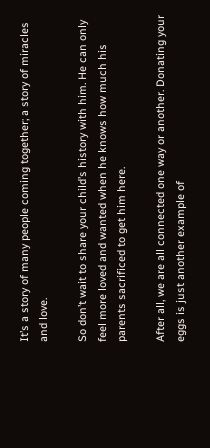It’s a story of many people coming together; a story of miracles and love.

So don’t wait to share your child’s history with him. He can only feel more loved and wanted when he knows how much his parents sacrificed to get him here.

After all, we are all connected one way or another. Donating your eggs is just another example of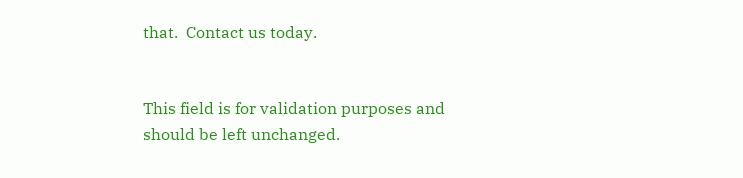that.  Contact us today.


This field is for validation purposes and should be left unchanged.